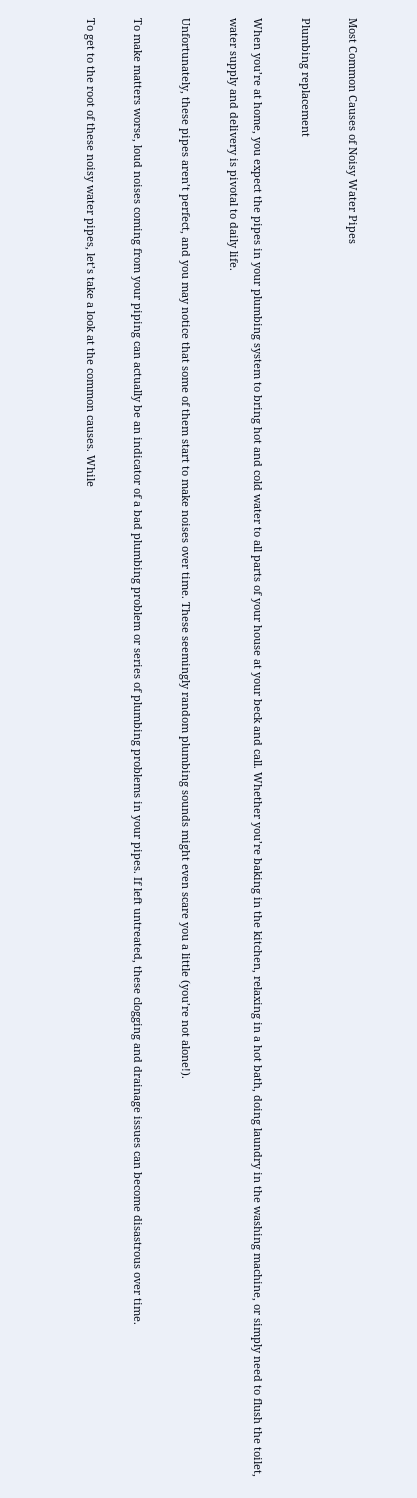Most Common Causes of Noisy Water Pipes

Plumbing replacement

When you’re at home, you expect the pipes in your plumbing system to bring hot and cold water to all parts of your house at your beck and call. Whether you’re baking in the kitchen, relaxing in a hot bath, doing laundry in the washing machine, or simply need to flush the toilet, water supply and delivery is pivotal to daily life.

Unfortunately, these pipes aren’t perfect, and you may notice that some of them start to make noises over time. These seemingly random plumbing sounds might even scare you a little (you’re not alone!).

To make matters worse, loud noises coming from your piping can actually be an indicator of a bad plumbing problem or series of plumbing problems in your pipes. If left untreated, these clogging and drainage issues can become disastrous over time.

To get to the root of these noisy water pipes, let’s take a look at the common causes. While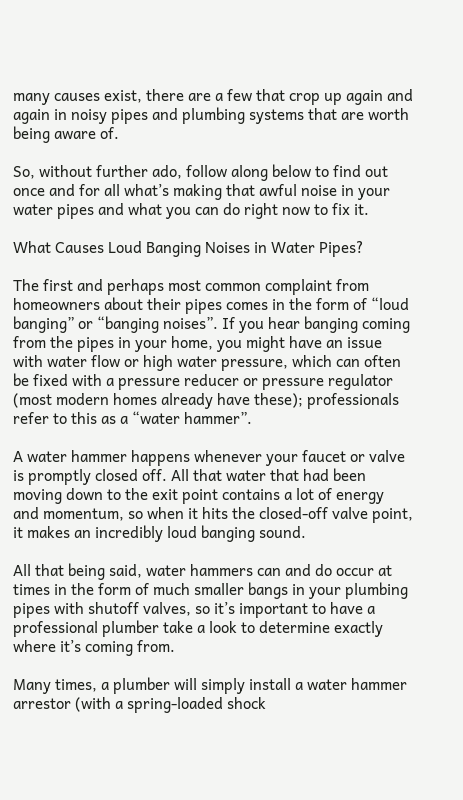many causes exist, there are a few that crop up again and again in noisy pipes and plumbing systems that are worth being aware of.

So, without further ado, follow along below to find out once and for all what’s making that awful noise in your water pipes and what you can do right now to fix it.

What Causes Loud Banging Noises in Water Pipes?

The first and perhaps most common complaint from homeowners about their pipes comes in the form of “loud banging” or “banging noises”. If you hear banging coming from the pipes in your home, you might have an issue with water flow or high water pressure, which can often be fixed with a pressure reducer or pressure regulator (most modern homes already have these); professionals refer to this as a “water hammer”.

A water hammer happens whenever your faucet or valve is promptly closed off. All that water that had been moving down to the exit point contains a lot of energy and momentum, so when it hits the closed-off valve point, it makes an incredibly loud banging sound.

All that being said, water hammers can and do occur at times in the form of much smaller bangs in your plumbing pipes with shutoff valves, so it’s important to have a professional plumber take a look to determine exactly where it’s coming from.

Many times, a plumber will simply install a water hammer arrestor (with a spring-loaded shock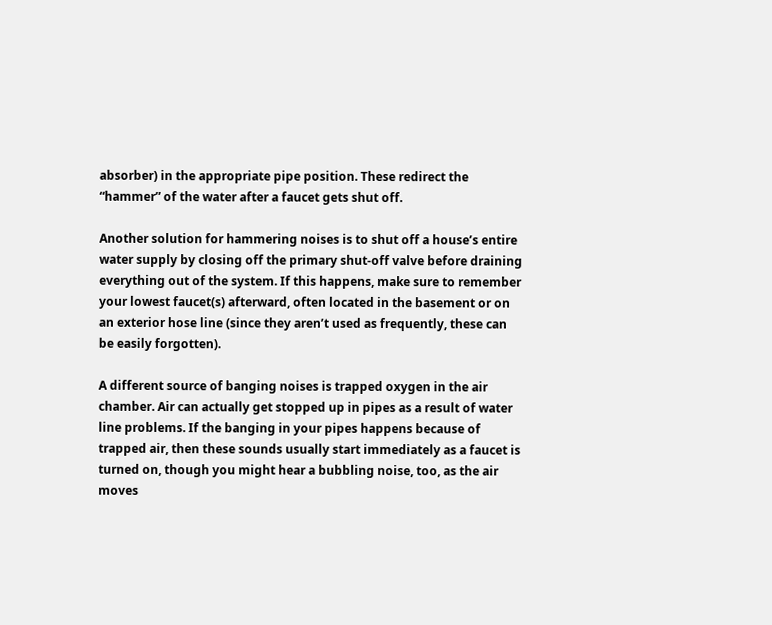absorber) in the appropriate pipe position. These redirect the “hammer” of the water after a faucet gets shut off.

Another solution for hammering noises is to shut off a house’s entire water supply by closing off the primary shut-off valve before draining everything out of the system. If this happens, make sure to remember your lowest faucet(s) afterward, often located in the basement or on an exterior hose line (since they aren’t used as frequently, these can be easily forgotten).

A different source of banging noises is trapped oxygen in the air chamber. Air can actually get stopped up in pipes as a result of water line problems. If the banging in your pipes happens because of trapped air, then these sounds usually start immediately as a faucet is turned on, though you might hear a bubbling noise, too, as the air moves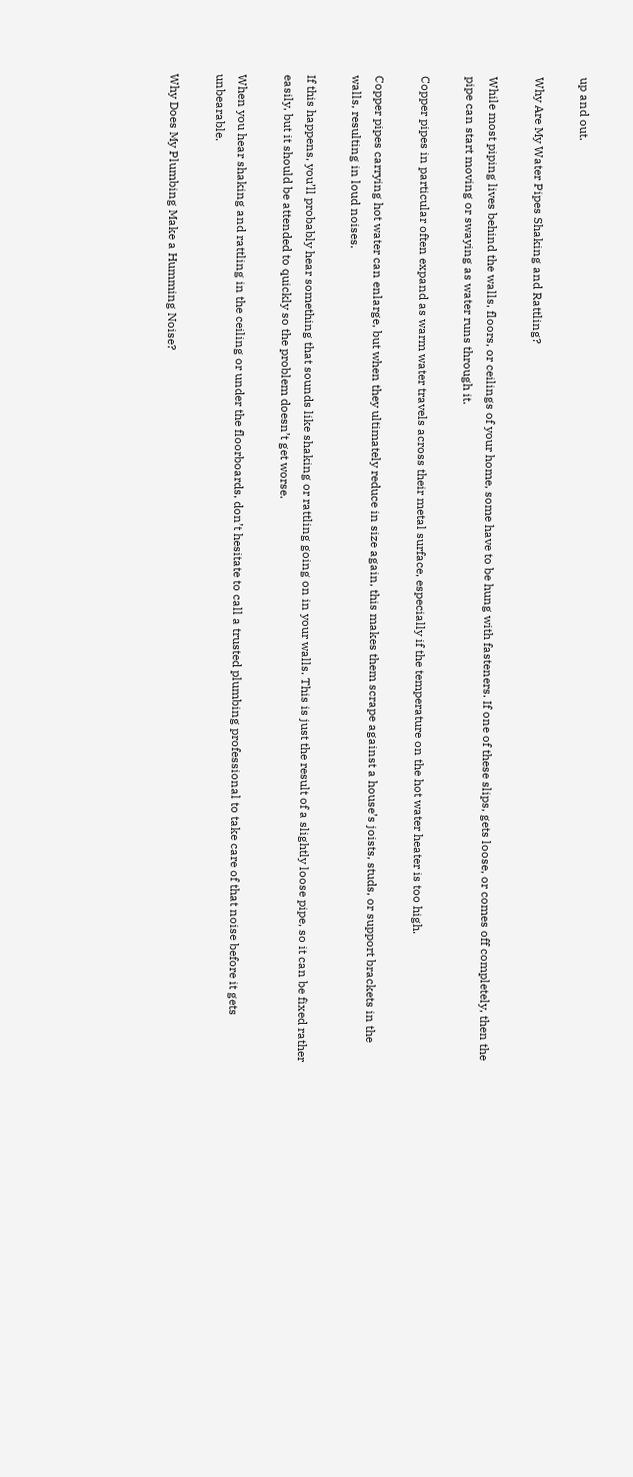up and out.

Why Are My Water Pipes Shaking and Rattling?

While most piping lives behind the walls, floors, or ceilings of your home, some have to be hung with fasteners. If one of these slips, gets loose, or comes off completely, then the pipe can start moving or swaying as water runs through it.

Copper pipes in particular often expand as warm water travels across their metal surface, especially if the temperature on the hot water heater is too high.

Copper pipes carrying hot water can enlarge, but when they ultimately reduce in size again, this makes them scrape against a house’s joists, studs, or support brackets in the walls, resulting in loud noises.

If this happens, you’ll probably hear something that sounds like shaking or rattling going on in your walls. This is just the result of a slightly loose pipe, so it can be fixed rather easily, but it should be attended to quickly so the problem doesn’t get worse.

When you hear shaking and rattling in the ceiling or under the floorboards, don’t hesitate to call a trusted plumbing professional to take care of that noise before it gets unbearable.

Why Does My Plumbing Make a Humming Noise?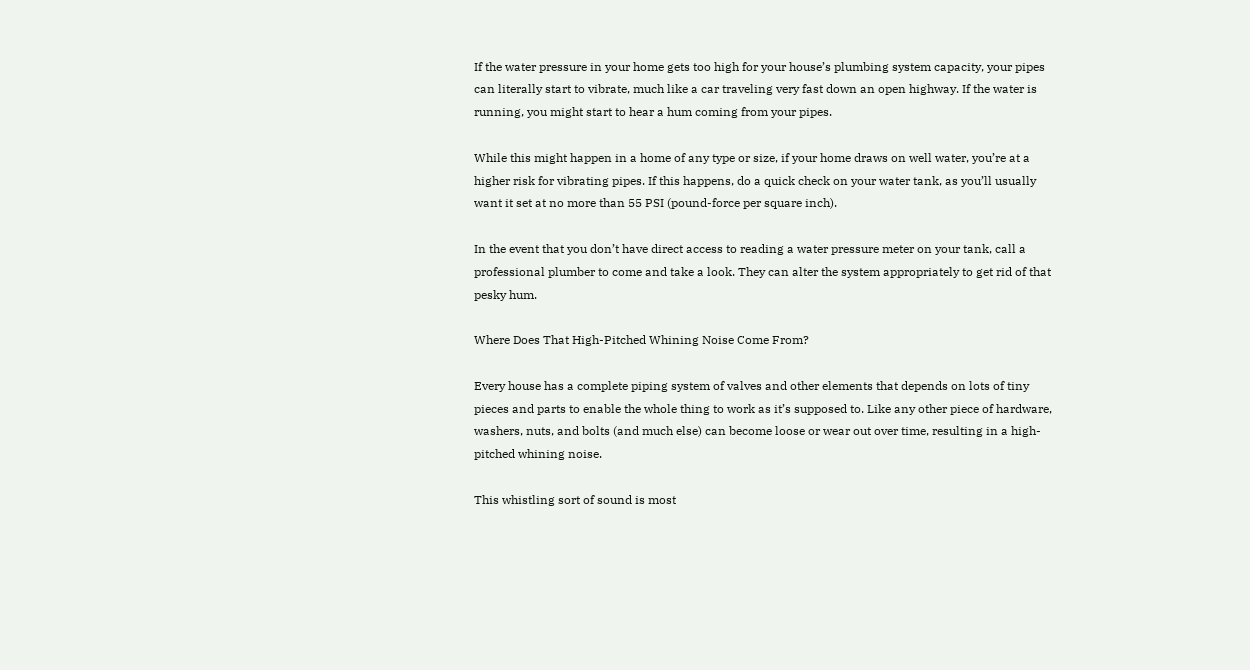If the water pressure in your home gets too high for your house’s plumbing system capacity, your pipes can literally start to vibrate, much like a car traveling very fast down an open highway. If the water is running, you might start to hear a hum coming from your pipes.

While this might happen in a home of any type or size, if your home draws on well water, you’re at a higher risk for vibrating pipes. If this happens, do a quick check on your water tank, as you’ll usually want it set at no more than 55 PSI (pound-force per square inch).

In the event that you don’t have direct access to reading a water pressure meter on your tank, call a professional plumber to come and take a look. They can alter the system appropriately to get rid of that pesky hum.

Where Does That High-Pitched Whining Noise Come From?

Every house has a complete piping system of valves and other elements that depends on lots of tiny pieces and parts to enable the whole thing to work as it’s supposed to. Like any other piece of hardware, washers, nuts, and bolts (and much else) can become loose or wear out over time, resulting in a high-pitched whining noise.

This whistling sort of sound is most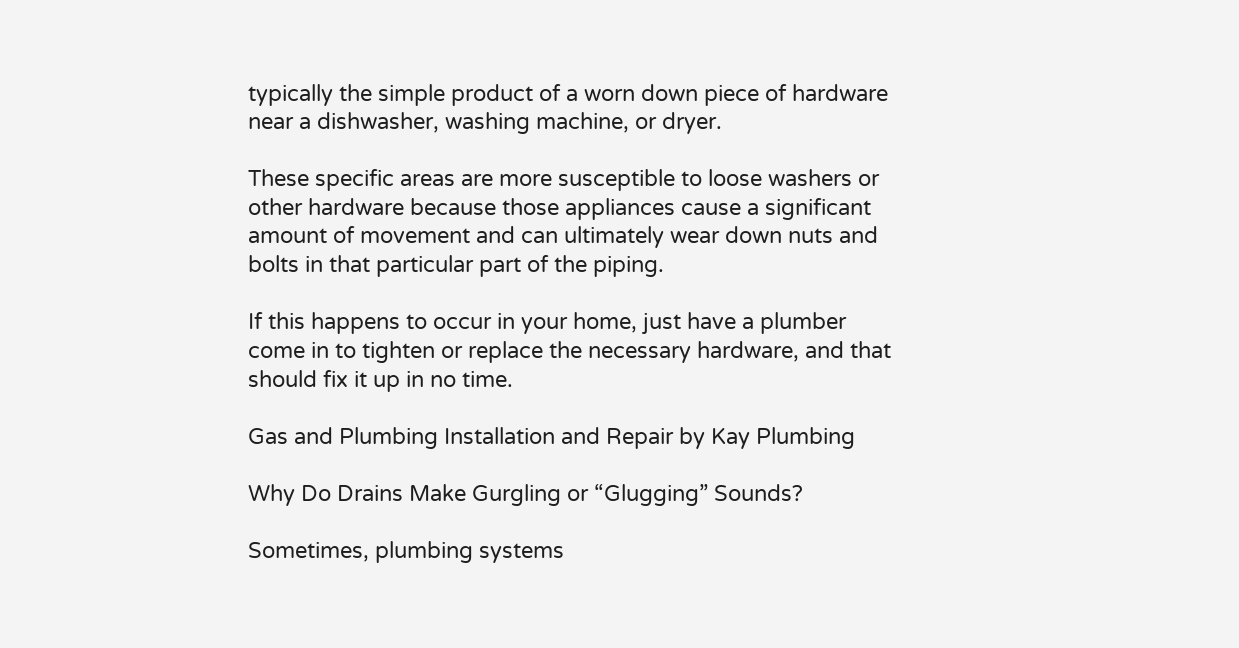typically the simple product of a worn down piece of hardware near a dishwasher, washing machine, or dryer.

These specific areas are more susceptible to loose washers or other hardware because those appliances cause a significant amount of movement and can ultimately wear down nuts and bolts in that particular part of the piping.

If this happens to occur in your home, just have a plumber come in to tighten or replace the necessary hardware, and that should fix it up in no time.

Gas and Plumbing Installation and Repair by Kay Plumbing

Why Do Drains Make Gurgling or “Glugging” Sounds?

Sometimes, plumbing systems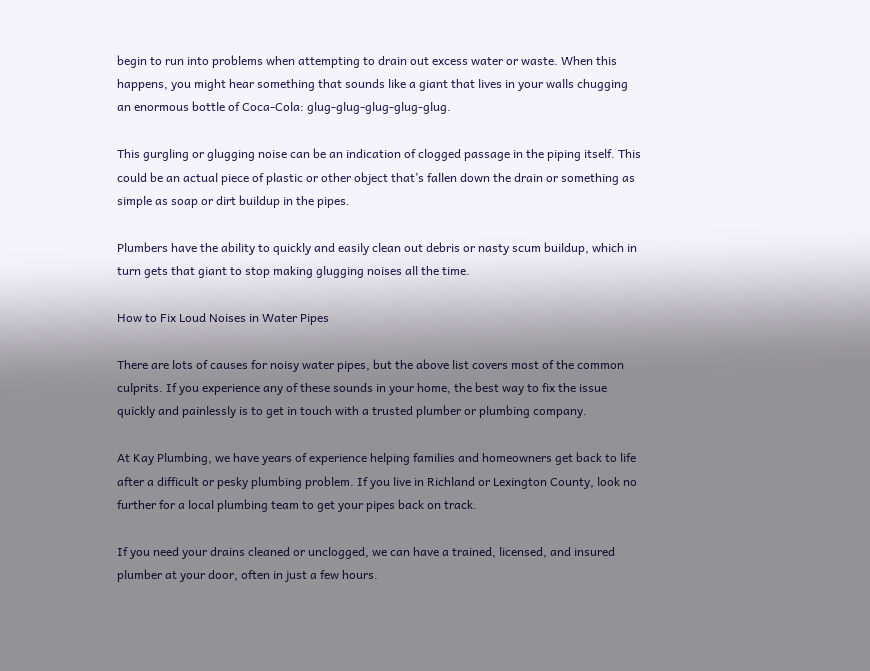begin to run into problems when attempting to drain out excess water or waste. When this happens, you might hear something that sounds like a giant that lives in your walls chugging an enormous bottle of Coca-Cola: glug-glug-glug-glug-glug.

This gurgling or glugging noise can be an indication of clogged passage in the piping itself. This could be an actual piece of plastic or other object that’s fallen down the drain or something as simple as soap or dirt buildup in the pipes.

Plumbers have the ability to quickly and easily clean out debris or nasty scum buildup, which in turn gets that giant to stop making glugging noises all the time.

How to Fix Loud Noises in Water Pipes

There are lots of causes for noisy water pipes, but the above list covers most of the common culprits. If you experience any of these sounds in your home, the best way to fix the issue quickly and painlessly is to get in touch with a trusted plumber or plumbing company.

At Kay Plumbing, we have years of experience helping families and homeowners get back to life after a difficult or pesky plumbing problem. If you live in Richland or Lexington County, look no further for a local plumbing team to get your pipes back on track.

If you need your drains cleaned or unclogged, we can have a trained, licensed, and insured plumber at your door, often in just a few hours.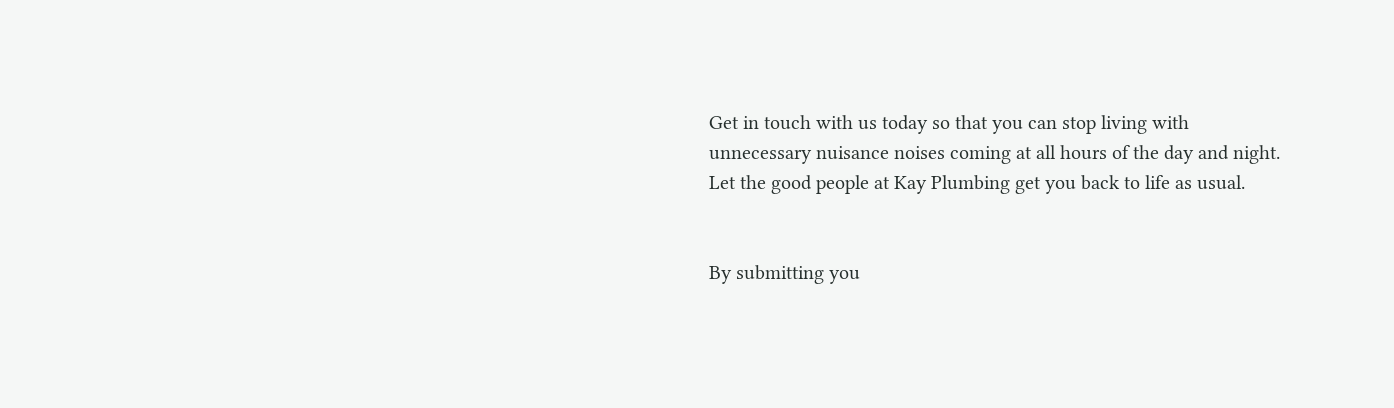Get in touch with us today so that you can stop living with unnecessary nuisance noises coming at all hours of the day and night. Let the good people at Kay Plumbing get you back to life as usual.


By submitting you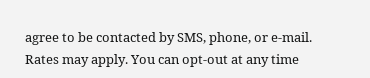agree to be contacted by SMS, phone, or e-mail. Rates may apply. You can opt-out at any time